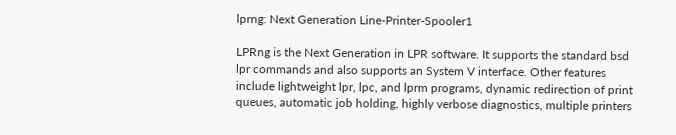lprng: Next Generation Line-Printer-Spooler1

LPRng is the Next Generation in LPR software. It supports the standard bsd lpr commands and also supports an System V interface. Other features include lightweight lpr, lpc, and lprm programs, dynamic redirection of print queues, automatic job holding, highly verbose diagnostics, multiple printers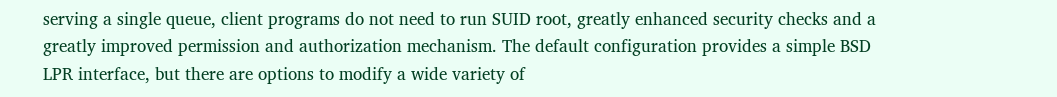serving a single queue, client programs do not need to run SUID root, greatly enhanced security checks and a greatly improved permission and authorization mechanism. The default configuration provides a simple BSD LPR interface, but there are options to modify a wide variety of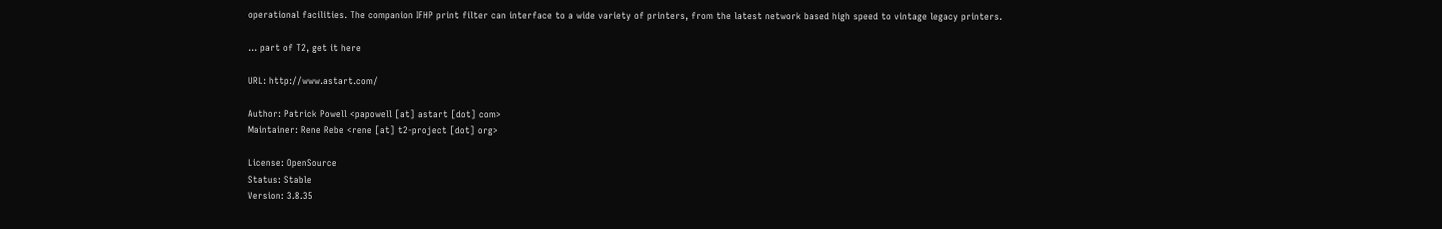operational facilities. The companion IFHP print filter can interface to a wide variety of printers, from the latest network based high speed to vintage legacy printers.

... part of T2, get it here

URL: http://www.astart.com/

Author: Patrick Powell <papowell [at] astart [dot] com>
Maintainer: Rene Rebe <rene [at] t2-project [dot] org>

License: OpenSource
Status: Stable
Version: 3.8.35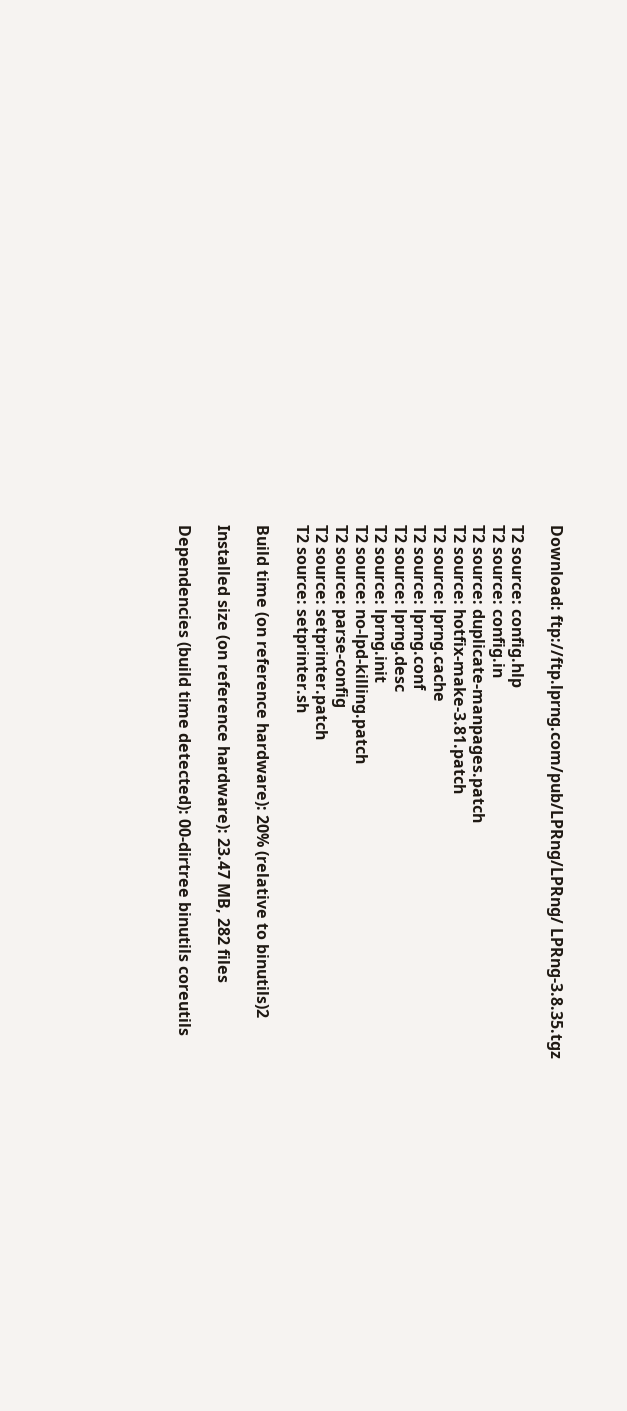Download: ftp://ftp.lprng.com/pub/LPRng/LPRng/ LPRng-3.8.35.tgz

T2 source: config.hlp
T2 source: config.in
T2 source: duplicate-manpages.patch
T2 source: hotfix-make-3.81.patch
T2 source: lprng.cache
T2 source: lprng.conf
T2 source: lprng.desc
T2 source: lprng.init
T2 source: no-lpd-killing.patch
T2 source: parse-config
T2 source: setprinter.patch
T2 source: setprinter.sh

Build time (on reference hardware): 20% (relative to binutils)2

Installed size (on reference hardware): 23.47 MB, 282 files

Dependencies (build time detected): 00-dirtree binutils coreutils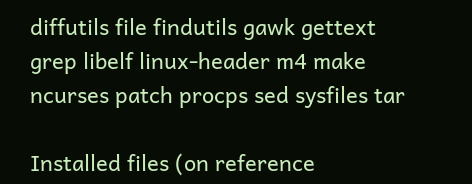diffutils file findutils gawk gettext grep libelf linux-header m4 make ncurses patch procps sed sysfiles tar

Installed files (on reference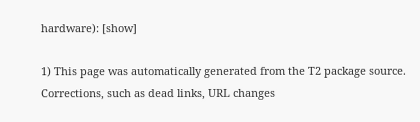hardware): [show]

1) This page was automatically generated from the T2 package source. Corrections, such as dead links, URL changes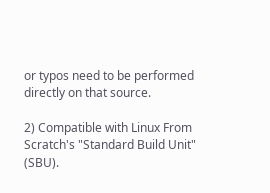or typos need to be performed directly on that source.

2) Compatible with Linux From Scratch's "Standard Build Unit" (SBU).